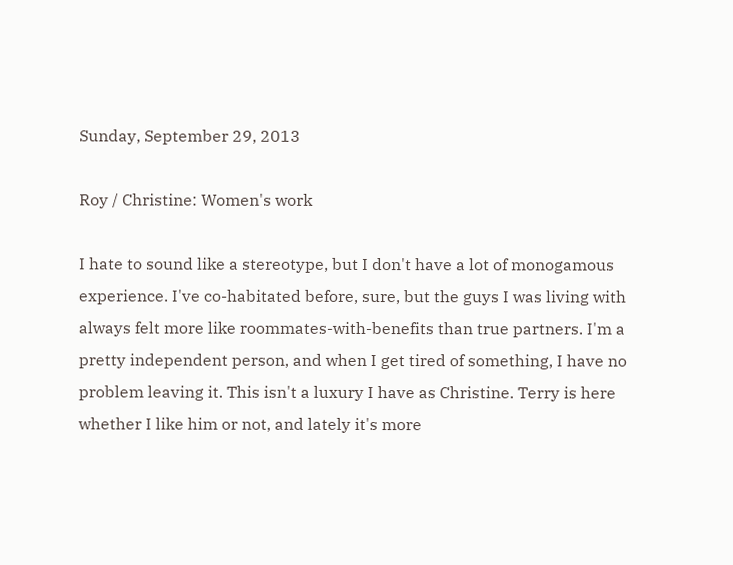Sunday, September 29, 2013

Roy / Christine: Women's work

I hate to sound like a stereotype, but I don't have a lot of monogamous experience. I've co-habitated before, sure, but the guys I was living with always felt more like roommates-with-benefits than true partners. I'm a pretty independent person, and when I get tired of something, I have no problem leaving it. This isn't a luxury I have as Christine. Terry is here whether I like him or not, and lately it's more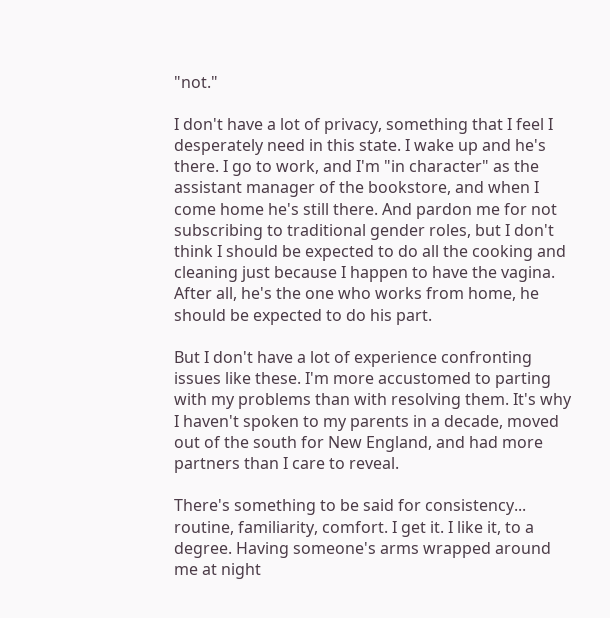"not."

I don't have a lot of privacy, something that I feel I desperately need in this state. I wake up and he's there. I go to work, and I'm "in character" as the assistant manager of the bookstore, and when I come home he's still there. And pardon me for not subscribing to traditional gender roles, but I don't think I should be expected to do all the cooking and cleaning just because I happen to have the vagina. After all, he's the one who works from home, he should be expected to do his part.

But I don't have a lot of experience confronting issues like these. I'm more accustomed to parting with my problems than with resolving them. It's why I haven't spoken to my parents in a decade, moved out of the south for New England, and had more partners than I care to reveal.

There's something to be said for consistency... routine, familiarity, comfort. I get it. I like it, to a degree. Having someone's arms wrapped around me at night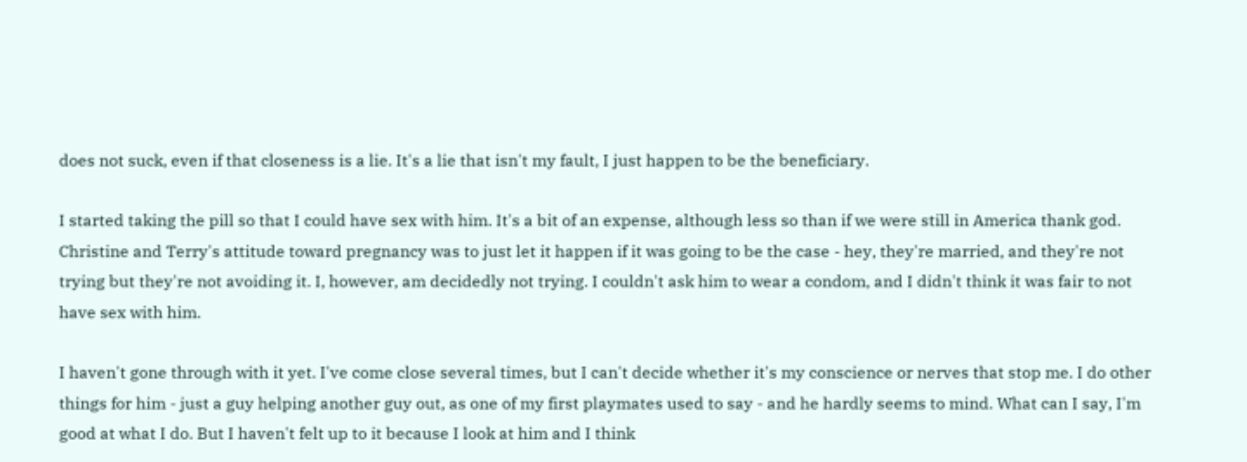does not suck, even if that closeness is a lie. It's a lie that isn't my fault, I just happen to be the beneficiary.

I started taking the pill so that I could have sex with him. It's a bit of an expense, although less so than if we were still in America thank god. Christine and Terry's attitude toward pregnancy was to just let it happen if it was going to be the case - hey, they're married, and they're not trying but they're not avoiding it. I, however, am decidedly not trying. I couldn't ask him to wear a condom, and I didn't think it was fair to not have sex with him.

I haven't gone through with it yet. I've come close several times, but I can't decide whether it's my conscience or nerves that stop me. I do other things for him - just a guy helping another guy out, as one of my first playmates used to say - and he hardly seems to mind. What can I say, I'm good at what I do. But I haven't felt up to it because I look at him and I think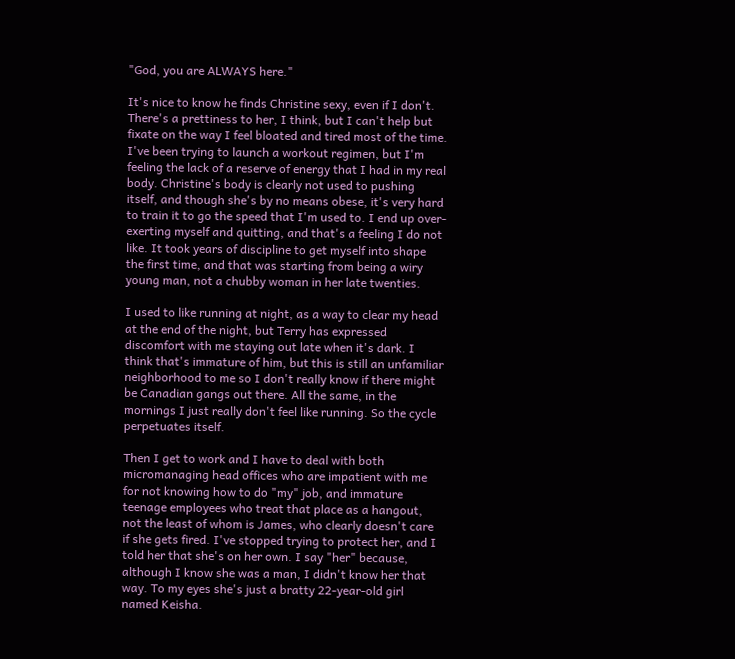"God, you are ALWAYS here."

It's nice to know he finds Christine sexy, even if I don't. There's a prettiness to her, I think, but I can't help but fixate on the way I feel bloated and tired most of the time. I've been trying to launch a workout regimen, but I'm feeling the lack of a reserve of energy that I had in my real body. Christine's body is clearly not used to pushing itself, and though she's by no means obese, it's very hard to train it to go the speed that I'm used to. I end up over-exerting myself and quitting, and that's a feeling I do not like. It took years of discipline to get myself into shape the first time, and that was starting from being a wiry young man, not a chubby woman in her late twenties.

I used to like running at night, as a way to clear my head at the end of the night, but Terry has expressed discomfort with me staying out late when it's dark. I think that's immature of him, but this is still an unfamiliar neighborhood to me so I don't really know if there might be Canadian gangs out there. All the same, in the mornings I just really don't feel like running. So the cycle perpetuates itself.

Then I get to work and I have to deal with both micromanaging head offices who are impatient with me for not knowing how to do "my" job, and immature teenage employees who treat that place as a hangout, not the least of whom is James, who clearly doesn't care if she gets fired. I've stopped trying to protect her, and I told her that she's on her own. I say "her" because, although I know she was a man, I didn't know her that way. To my eyes she's just a bratty 22-year-old girl named Keisha.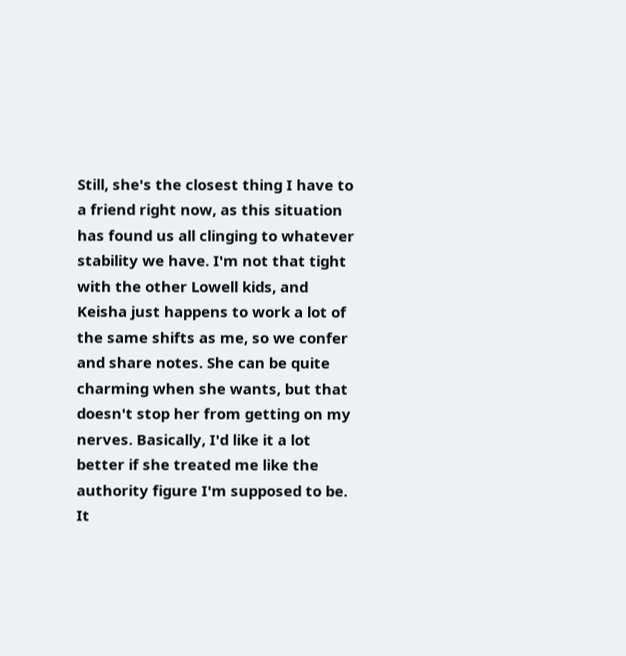Still, she's the closest thing I have to a friend right now, as this situation has found us all clinging to whatever stability we have. I'm not that tight with the other Lowell kids, and Keisha just happens to work a lot of the same shifts as me, so we confer and share notes. She can be quite charming when she wants, but that doesn't stop her from getting on my nerves. Basically, I'd like it a lot better if she treated me like the authority figure I'm supposed to be. It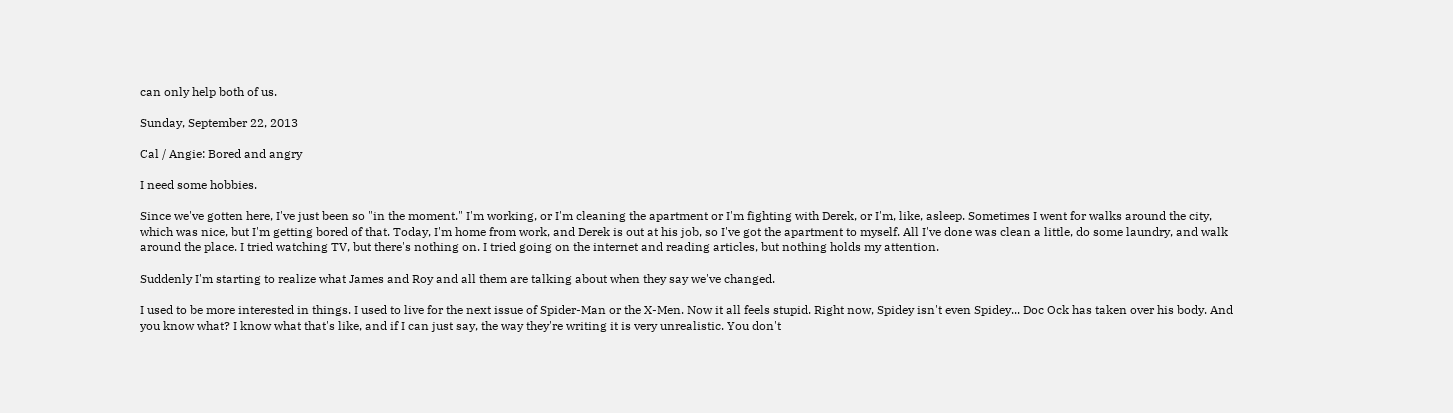can only help both of us.

Sunday, September 22, 2013

Cal / Angie: Bored and angry

I need some hobbies.

Since we've gotten here, I've just been so "in the moment." I'm working, or I'm cleaning the apartment or I'm fighting with Derek, or I'm, like, asleep. Sometimes I went for walks around the city, which was nice, but I'm getting bored of that. Today, I'm home from work, and Derek is out at his job, so I've got the apartment to myself. All I've done was clean a little, do some laundry, and walk around the place. I tried watching TV, but there's nothing on. I tried going on the internet and reading articles, but nothing holds my attention.

Suddenly I'm starting to realize what James and Roy and all them are talking about when they say we've changed.

I used to be more interested in things. I used to live for the next issue of Spider-Man or the X-Men. Now it all feels stupid. Right now, Spidey isn't even Spidey... Doc Ock has taken over his body. And you know what? I know what that's like, and if I can just say, the way they're writing it is very unrealistic. You don't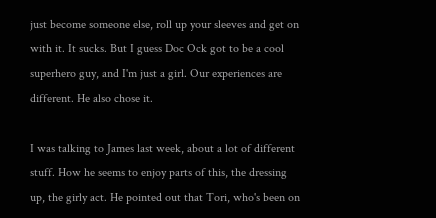just become someone else, roll up your sleeves and get on with it. It sucks. But I guess Doc Ock got to be a cool superhero guy, and I'm just a girl. Our experiences are different. He also chose it.

I was talking to James last week, about a lot of different stuff. How he seems to enjoy parts of this, the dressing up, the girly act. He pointed out that Tori, who's been on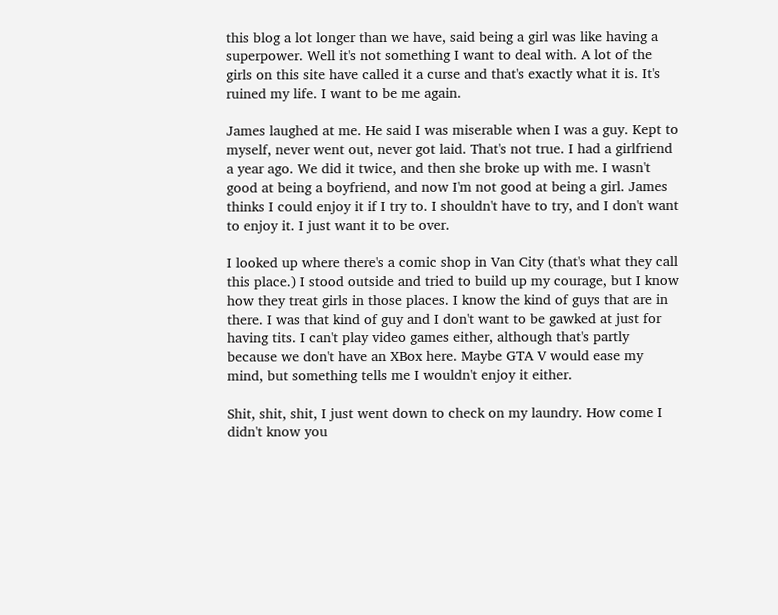this blog a lot longer than we have, said being a girl was like having a superpower. Well it's not something I want to deal with. A lot of the girls on this site have called it a curse and that's exactly what it is. It's ruined my life. I want to be me again.

James laughed at me. He said I was miserable when I was a guy. Kept to myself, never went out, never got laid. That's not true. I had a girlfriend a year ago. We did it twice, and then she broke up with me. I wasn't good at being a boyfriend, and now I'm not good at being a girl. James thinks I could enjoy it if I try to. I shouldn't have to try, and I don't want to enjoy it. I just want it to be over.

I looked up where there's a comic shop in Van City (that's what they call this place.) I stood outside and tried to build up my courage, but I know how they treat girls in those places. I know the kind of guys that are in there. I was that kind of guy and I don't want to be gawked at just for having tits. I can't play video games either, although that's partly because we don't have an XBox here. Maybe GTA V would ease my mind, but something tells me I wouldn't enjoy it either.

Shit, shit, shit, I just went down to check on my laundry. How come I didn't know you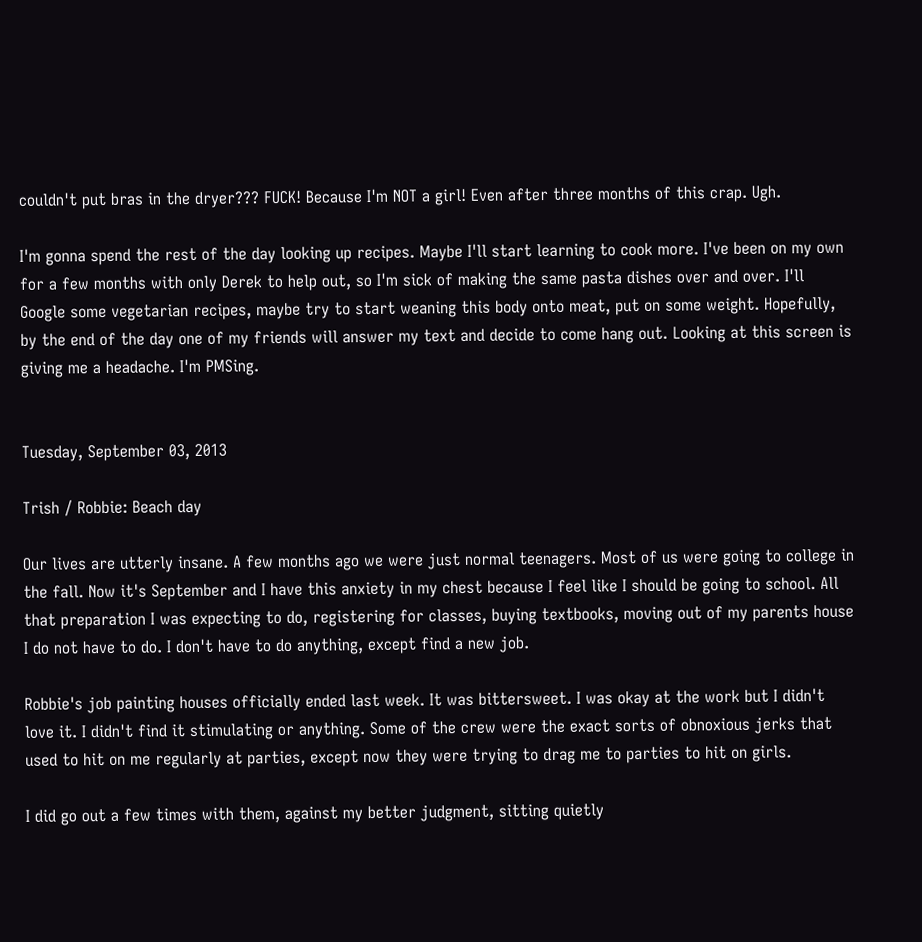couldn't put bras in the dryer??? FUCK! Because I'm NOT a girl! Even after three months of this crap. Ugh.

I'm gonna spend the rest of the day looking up recipes. Maybe I'll start learning to cook more. I've been on my own for a few months with only Derek to help out, so I'm sick of making the same pasta dishes over and over. I'll Google some vegetarian recipes, maybe try to start weaning this body onto meat, put on some weight. Hopefully, by the end of the day one of my friends will answer my text and decide to come hang out. Looking at this screen is giving me a headache. I'm PMSing.


Tuesday, September 03, 2013

Trish / Robbie: Beach day

Our lives are utterly insane. A few months ago we were just normal teenagers. Most of us were going to college in the fall. Now it's September and I have this anxiety in my chest because I feel like I should be going to school. All that preparation I was expecting to do, registering for classes, buying textbooks, moving out of my parents house I do not have to do. I don't have to do anything, except find a new job.

Robbie's job painting houses officially ended last week. It was bittersweet. I was okay at the work but I didn't love it. I didn't find it stimulating or anything. Some of the crew were the exact sorts of obnoxious jerks that used to hit on me regularly at parties, except now they were trying to drag me to parties to hit on girls.

I did go out a few times with them, against my better judgment, sitting quietly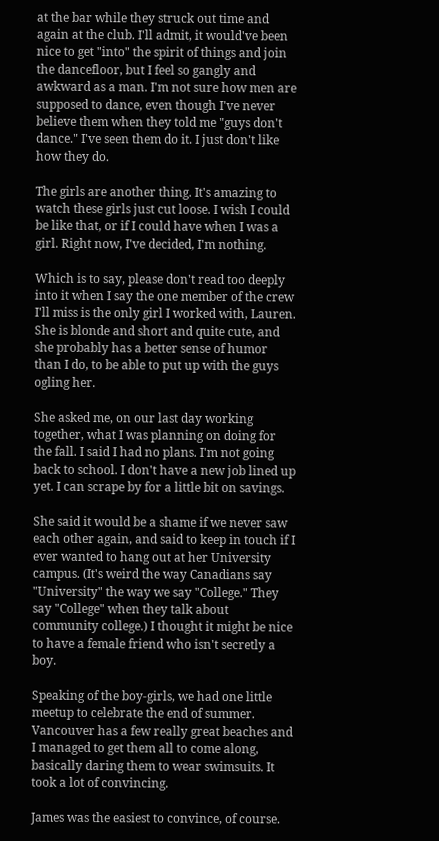at the bar while they struck out time and again at the club. I'll admit, it would've been nice to get "into" the spirit of things and join the dancefloor, but I feel so gangly and awkward as a man. I'm not sure how men are supposed to dance, even though I've never believe them when they told me "guys don't dance." I've seen them do it. I just don't like how they do.

The girls are another thing. It's amazing to watch these girls just cut loose. I wish I could be like that, or if I could have when I was a girl. Right now, I've decided, I'm nothing.

Which is to say, please don't read too deeply into it when I say the one member of the crew I'll miss is the only girl I worked with, Lauren. She is blonde and short and quite cute, and she probably has a better sense of humor than I do, to be able to put up with the guys ogling her.

She asked me, on our last day working together, what I was planning on doing for the fall. I said I had no plans. I'm not going back to school. I don't have a new job lined up yet. I can scrape by for a little bit on savings.

She said it would be a shame if we never saw each other again, and said to keep in touch if I ever wanted to hang out at her University campus. (It's weird the way Canadians say "University" the way we say "College." They say "College" when they talk about community college.) I thought it might be nice to have a female friend who isn't secretly a boy.

Speaking of the boy-girls, we had one little meetup to celebrate the end of summer. Vancouver has a few really great beaches and I managed to get them all to come along, basically daring them to wear swimsuits. It took a lot of convincing.

James was the easiest to convince, of course.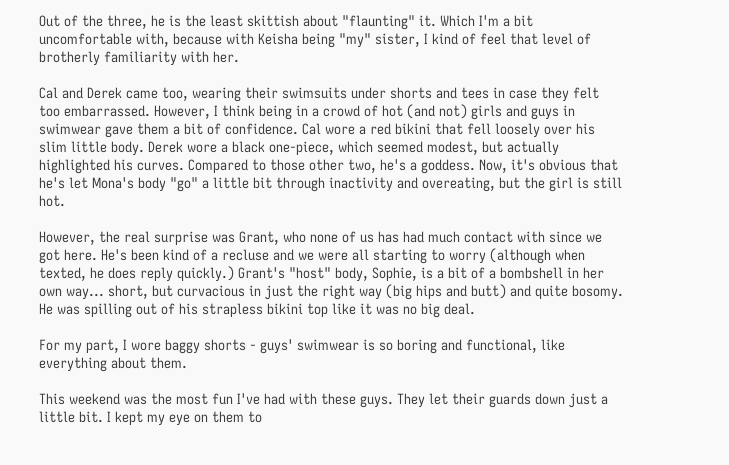Out of the three, he is the least skittish about "flaunting" it. Which I'm a bit uncomfortable with, because with Keisha being "my" sister, I kind of feel that level of brotherly familiarity with her.

Cal and Derek came too, wearing their swimsuits under shorts and tees in case they felt too embarrassed. However, I think being in a crowd of hot (and not) girls and guys in swimwear gave them a bit of confidence. Cal wore a red bikini that fell loosely over his slim little body. Derek wore a black one-piece, which seemed modest, but actually highlighted his curves. Compared to those other two, he's a goddess. Now, it's obvious that he's let Mona's body "go" a little bit through inactivity and overeating, but the girl is still hot.

However, the real surprise was Grant, who none of us has had much contact with since we got here. He's been kind of a recluse and we were all starting to worry (although when texted, he does reply quickly.) Grant's "host" body, Sophie, is a bit of a bombshell in her own way... short, but curvacious in just the right way (big hips and butt) and quite bosomy. He was spilling out of his strapless bikini top like it was no big deal.

For my part, I wore baggy shorts - guys' swimwear is so boring and functional, like everything about them.

This weekend was the most fun I've had with these guys. They let their guards down just a little bit. I kept my eye on them to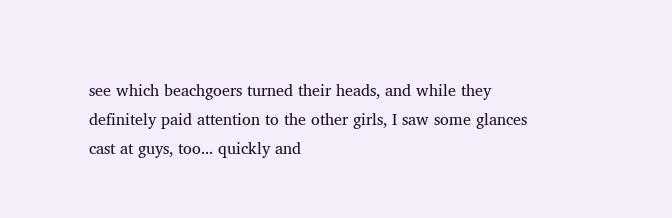see which beachgoers turned their heads, and while they definitely paid attention to the other girls, I saw some glances cast at guys, too... quickly and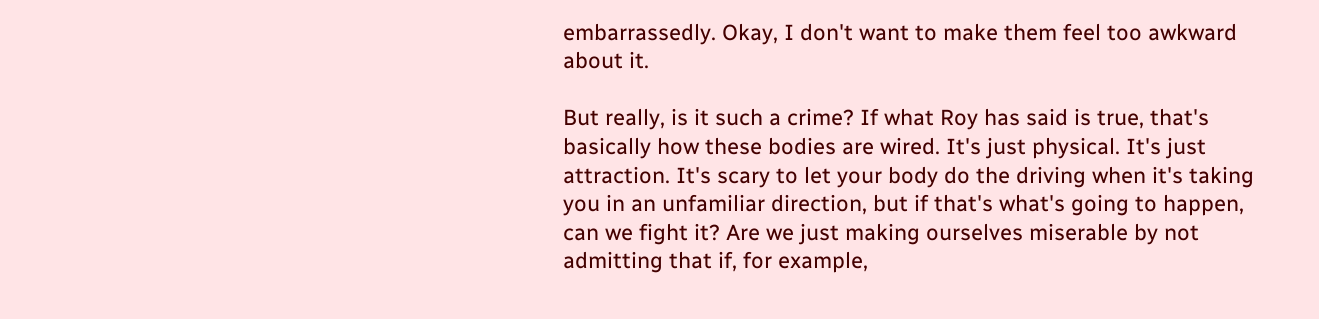embarrassedly. Okay, I don't want to make them feel too awkward about it.

But really, is it such a crime? If what Roy has said is true, that's basically how these bodies are wired. It's just physical. It's just attraction. It's scary to let your body do the driving when it's taking you in an unfamiliar direction, but if that's what's going to happen, can we fight it? Are we just making ourselves miserable by not admitting that if, for example,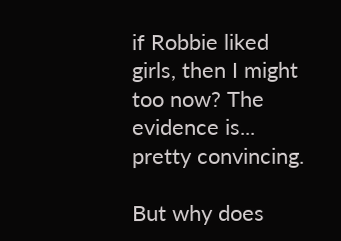if Robbie liked girls, then I might too now? The evidence is... pretty convincing.

But why does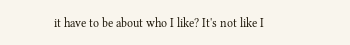it have to be about who I like? It's not like I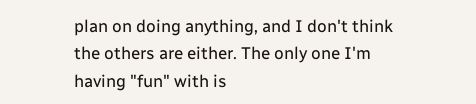plan on doing anything, and I don't think the others are either. The only one I'm having "fun" with is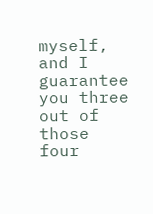myself, and I guarantee you three out of those four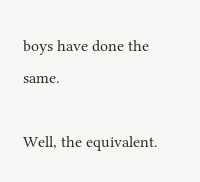boys have done the same.

Well, the equivalent.